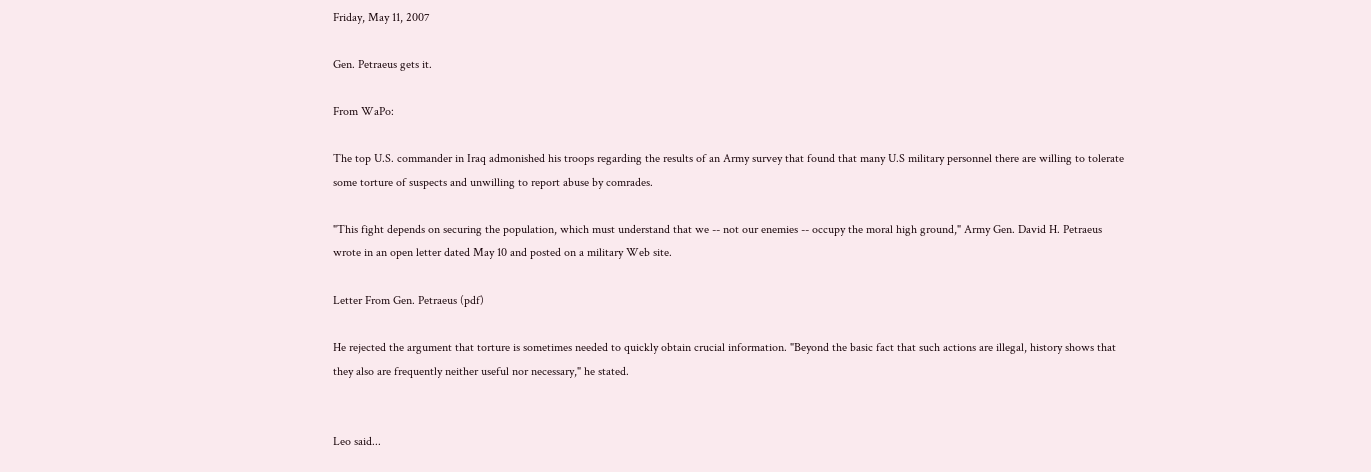Friday, May 11, 2007

Gen. Petraeus gets it.

From WaPo:

The top U.S. commander in Iraq admonished his troops regarding the results of an Army survey that found that many U.S military personnel there are willing to tolerate some torture of suspects and unwilling to report abuse by comrades.

"This fight depends on securing the population, which must understand that we -- not our enemies -- occupy the moral high ground," Army Gen. David H. Petraeus wrote in an open letter dated May 10 and posted on a military Web site.

Letter From Gen. Petraeus (pdf)

He rejected the argument that torture is sometimes needed to quickly obtain crucial information. "Beyond the basic fact that such actions are illegal, history shows that they also are frequently neither useful nor necessary," he stated.


Leo said...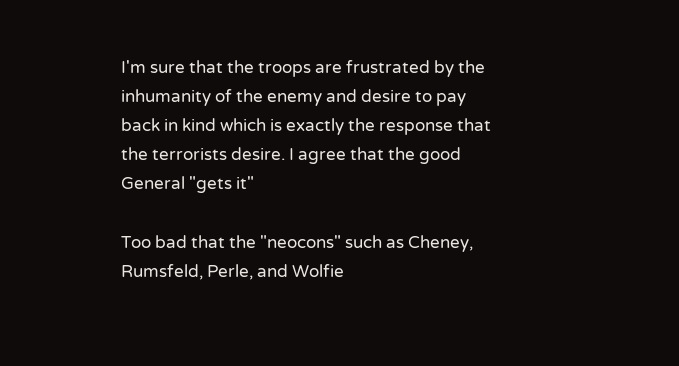I'm sure that the troops are frustrated by the inhumanity of the enemy and desire to pay back in kind which is exactly the response that the terrorists desire. I agree that the good General "gets it"

Too bad that the "neocons" such as Cheney, Rumsfeld, Perle, and Wolfie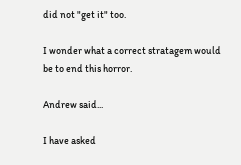did not "get it" too.

I wonder what a correct stratagem would be to end this horror.

Andrew said...

I have asked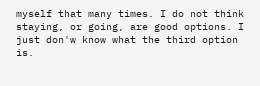myself that many times. I do not think staying, or going, are good options. I just don'w know what the third option is.